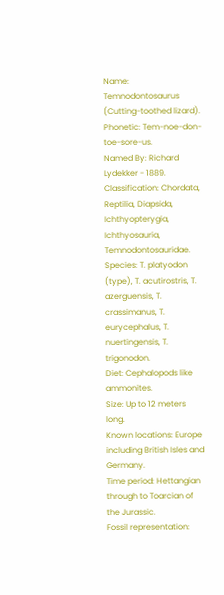Name: Temnodontosaurus (Cutting-toothed lizard).
Phonetic: Tem-noe-don-toe-sore-us.
Named By: Richard Lydekker - 1889.
Classification: Chordata, Reptilia, Diapsida, Ichthyopterygia, Ichthyosauria, Temnodontosauridae.
Species: T. platyodon (type), T. acutirostris, T. azerguensis, T. crassimanus, T. eurycephalus, T. nuertingensis, T. trigonodon.
Diet: Cephalopods like ammonites.
Size: Up to 12 meters long.
Known locations: Europe including British Isles and Germany.
Time period: Hettangian through to Toarcian of the Jurassic.
Fossil representation: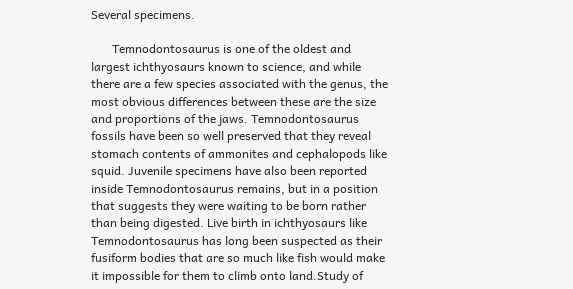Several specimens.

       Temnodontosaurus is one of the oldest and largest ichthyosaurs known to science, and while there are a few species associated with the genus, the most obvious differences between these are the size and proportions of the jaws. Temnodontosaurus fossils have been so well preserved that they reveal stomach contents of ammonites and cephalopods like squid. Juvenile specimens have also been reported inside Temnodontosaurus remains, but in a position that suggests they were waiting to be born rather than being digested. Live birth in ichthyosaurs like Temnodontosaurus has long been suspected as their fusiform bodies that are so much like fish would make it impossible for them to climb onto land.Study of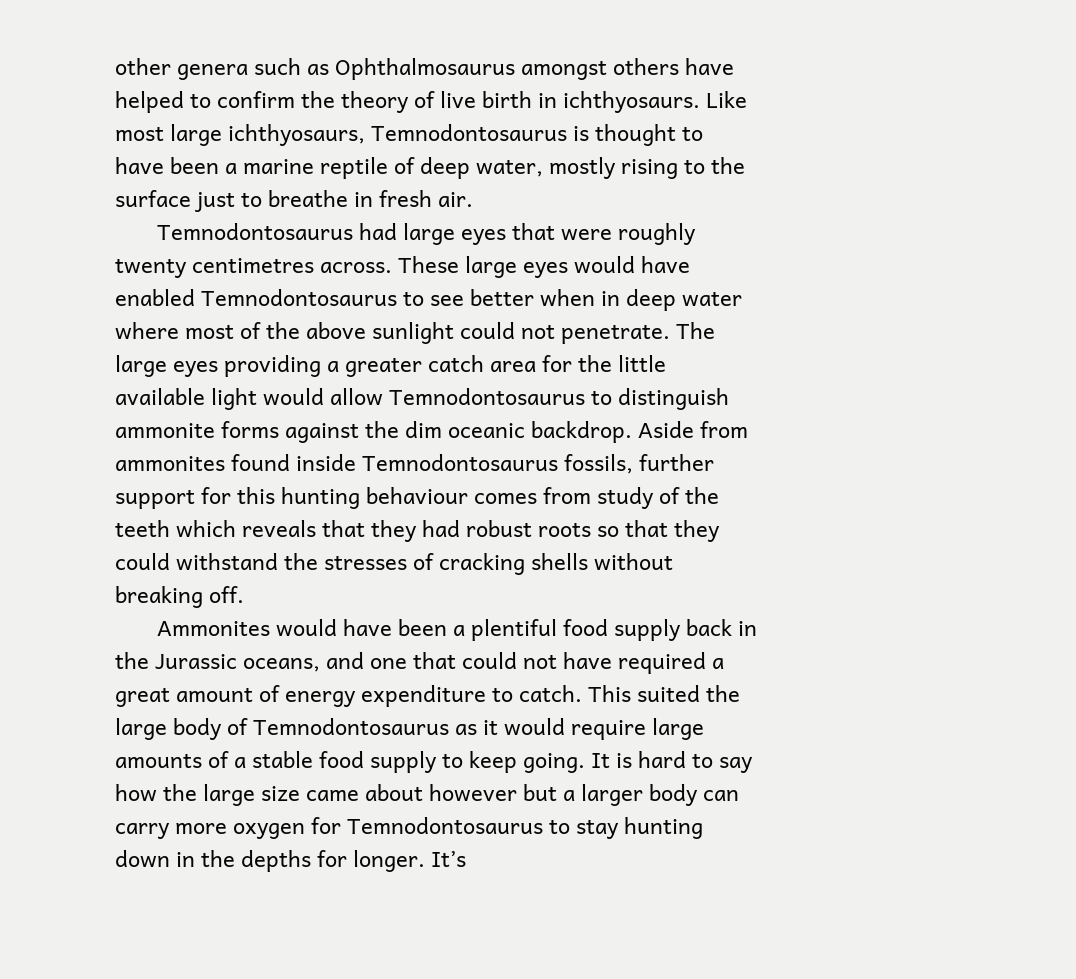other genera such as Ophthalmosaurus amongst others have helped to confirm the theory of live birth in ichthyosaurs. Like most large ichthyosaurs, Temnodontosaurus is thought to have been a marine reptile of deep water, mostly rising to the surface just to breathe in fresh air.
       Temnodontosaurus had large eyes that were roughly twenty centimetres across. These large eyes would have enabled Temnodontosaurus to see better when in deep water where most of the above sunlight could not penetrate. The large eyes providing a greater catch area for the little available light would allow Temnodontosaurus to distinguish ammonite forms against the dim oceanic backdrop. Aside from ammonites found inside Temnodontosaurus fossils, further support for this hunting behaviour comes from study of the teeth which reveals that they had robust roots so that they could withstand the stresses of cracking shells without breaking off.
       Ammonites would have been a plentiful food supply back in the Jurassic oceans, and one that could not have required a great amount of energy expenditure to catch. This suited the large body of Temnodontosaurus as it would require large amounts of a stable food supply to keep going. It is hard to say how the large size came about however but a larger body can carry more oxygen for Temnodontosaurus to stay hunting down in the depths for longer. It’s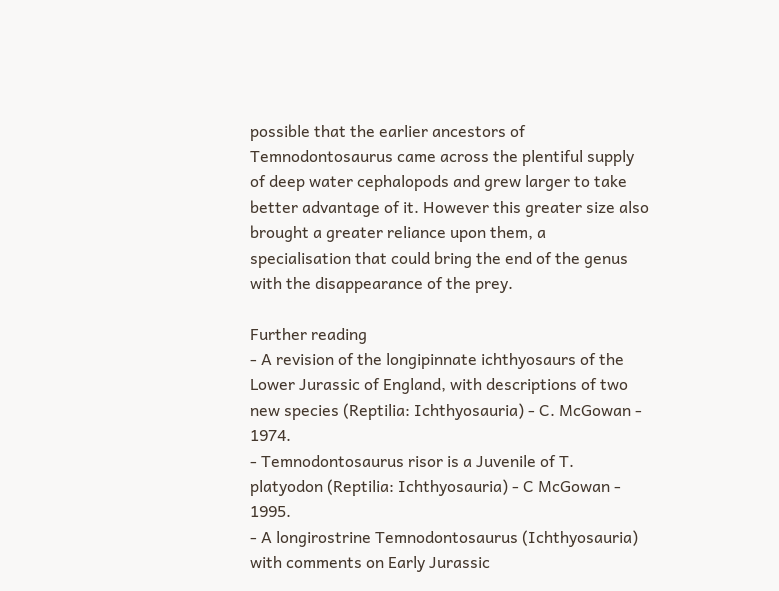possible that the earlier ancestors of Temnodontosaurus came across the plentiful supply of deep water cephalopods and grew larger to take better advantage of it. However this greater size also brought a greater reliance upon them, a specialisation that could bring the end of the genus with the disappearance of the prey.

Further reading
- A revision of the longipinnate ichthyosaurs of the Lower Jurassic of England, with descriptions of two new species (Reptilia: Ichthyosauria) - C. McGowan - 1974.
- Temnodontosaurus risor is a Juvenile of T. platyodon (Reptilia: Ichthyosauria) - C McGowan - 1995.
- A longirostrine Temnodontosaurus (Ichthyosauria) with comments on Early Jurassic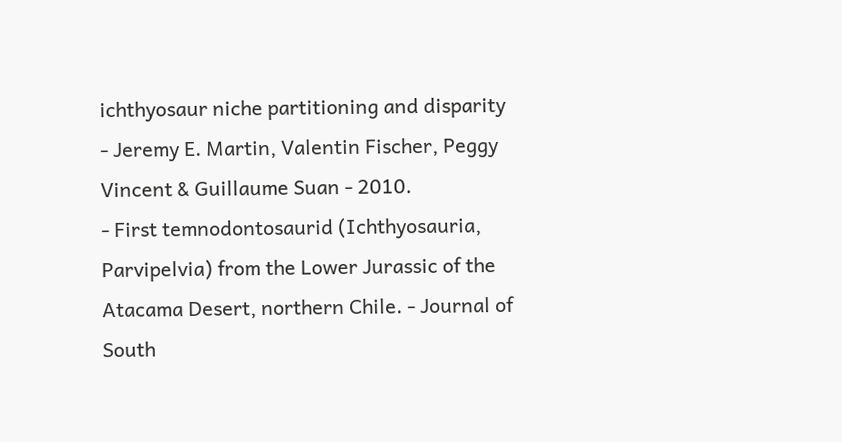ichthyosaur niche partitioning and disparity - Jeremy E. Martin, Valentin Fischer, Peggy Vincent & Guillaume Suan - 2010.
- First temnodontosaurid (Ichthyosauria, Parvipelvia) from the Lower Jurassic of the Atacama Desert, northern Chile. - Journal of South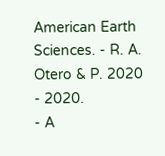American Earth Sciences. - R. A. Otero & P. 2020 - 2020.
- A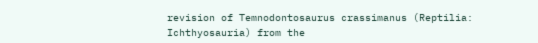revision of Temnodontosaurus crassimanus (Reptilia: Ichthyosauria) from the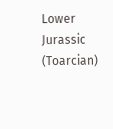Lower Jurassic (Toarcian)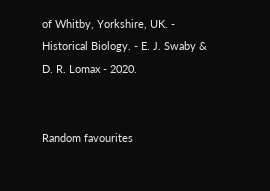of Whitby, Yorkshire, UK. - Historical Biology. - E. J. Swaby & D. R. Lomax - 2020.


Random favourites